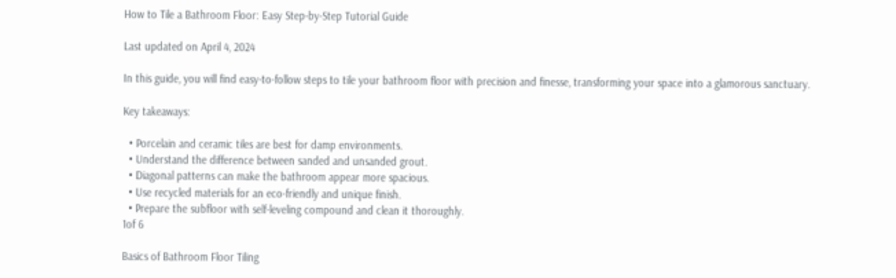How to Tile a Bathroom Floor: Easy Step-by-Step Tutorial Guide

Last updated on April 4, 2024

In this guide, you will find easy-to-follow steps to tile your bathroom floor with precision and finesse, transforming your space into a glamorous sanctuary.

Key takeaways:

  • Porcelain and ceramic tiles are best for damp environments.
  • Understand the difference between sanded and unsanded grout.
  • Diagonal patterns can make the bathroom appear more spacious.
  • Use recycled materials for an eco-friendly and unique finish.
  • Prepare the subfloor with self-leveling compound and clean it thoroughly.
1of 6

Basics of Bathroom Floor Tiling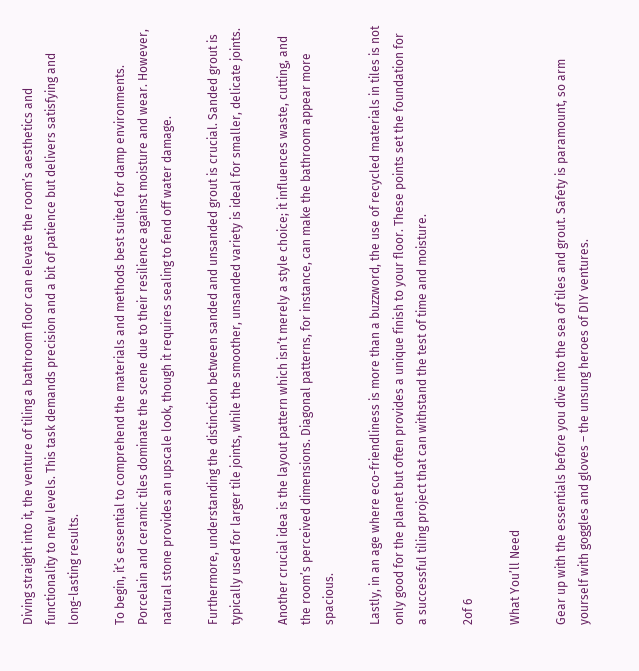Diving straight into it, the venture of tiling a bathroom floor can elevate the room’s aesthetics and functionality to new levels. This task demands precision and a bit of patience but delivers satisfying and long-lasting results.

To begin, it’s essential to comprehend the materials and methods best suited for damp environments. Porcelain and ceramic tiles dominate the scene due to their resilience against moisture and wear. However, natural stone provides an upscale look, though it requires sealing to fend off water damage.

Furthermore, understanding the distinction between sanded and unsanded grout is crucial. Sanded grout is typically used for larger tile joints, while the smoother, unsanded variety is ideal for smaller, delicate joints.

Another crucial idea is the layout pattern which isn’t merely a style choice; it influences waste, cutting, and the room’s perceived dimensions. Diagonal patterns, for instance, can make the bathroom appear more spacious.

Lastly, in an age where eco-friendliness is more than a buzzword, the use of recycled materials in tiles is not only good for the planet but often provides a unique finish to your floor. These points set the foundation for a successful tiling project that can withstand the test of time and moisture.

2of 6

What You’ll Need

Gear up with the essentials before you dive into the sea of tiles and grout. Safety is paramount, so arm yourself with goggles and gloves – the unsung heroes of DIY ventures.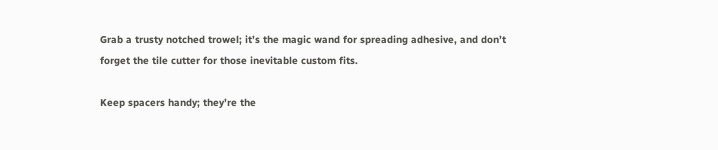Grab a trusty notched trowel; it’s the magic wand for spreading adhesive, and don’t forget the tile cutter for those inevitable custom fits.

Keep spacers handy; they’re the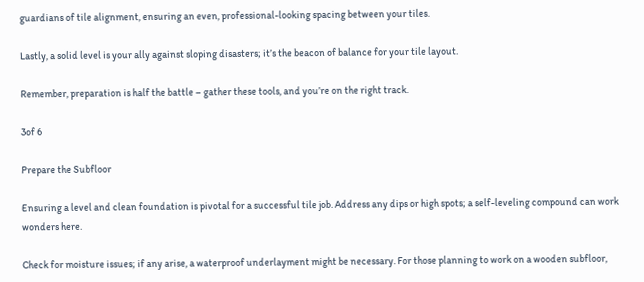guardians of tile alignment, ensuring an even, professional-looking spacing between your tiles.

Lastly, a solid level is your ally against sloping disasters; it’s the beacon of balance for your tile layout.

Remember, preparation is half the battle – gather these tools, and you’re on the right track.

3of 6

Prepare the Subfloor

Ensuring a level and clean foundation is pivotal for a successful tile job. Address any dips or high spots; a self-leveling compound can work wonders here.

Check for moisture issues; if any arise, a waterproof underlayment might be necessary. For those planning to work on a wooden subfloor,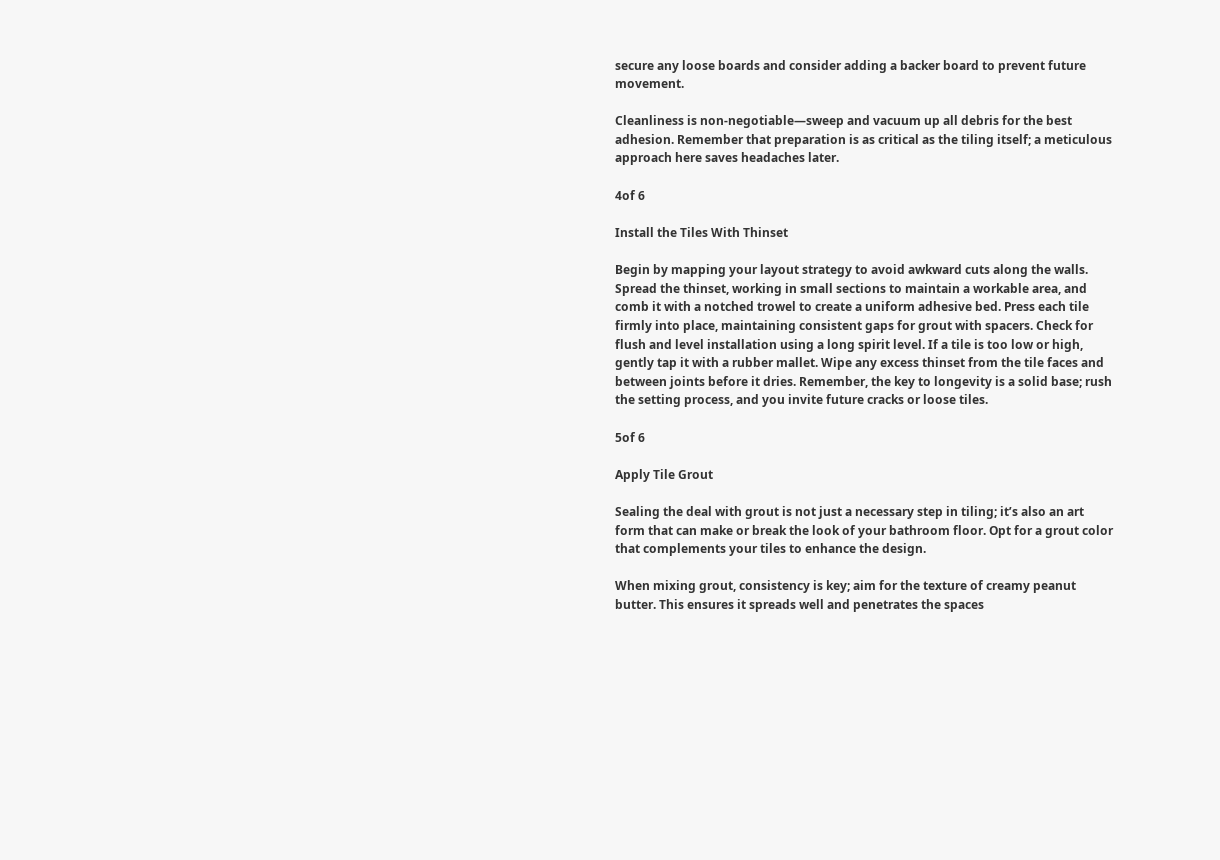secure any loose boards and consider adding a backer board to prevent future movement.

Cleanliness is non-negotiable—sweep and vacuum up all debris for the best adhesion. Remember that preparation is as critical as the tiling itself; a meticulous approach here saves headaches later.

4of 6

Install the Tiles With Thinset

Begin by mapping your layout strategy to avoid awkward cuts along the walls. Spread the thinset, working in small sections to maintain a workable area, and comb it with a notched trowel to create a uniform adhesive bed. Press each tile firmly into place, maintaining consistent gaps for grout with spacers. Check for flush and level installation using a long spirit level. If a tile is too low or high, gently tap it with a rubber mallet. Wipe any excess thinset from the tile faces and between joints before it dries. Remember, the key to longevity is a solid base; rush the setting process, and you invite future cracks or loose tiles.

5of 6

Apply Tile Grout

Sealing the deal with grout is not just a necessary step in tiling; it’s also an art form that can make or break the look of your bathroom floor. Opt for a grout color that complements your tiles to enhance the design.

When mixing grout, consistency is key; aim for the texture of creamy peanut butter. This ensures it spreads well and penetrates the spaces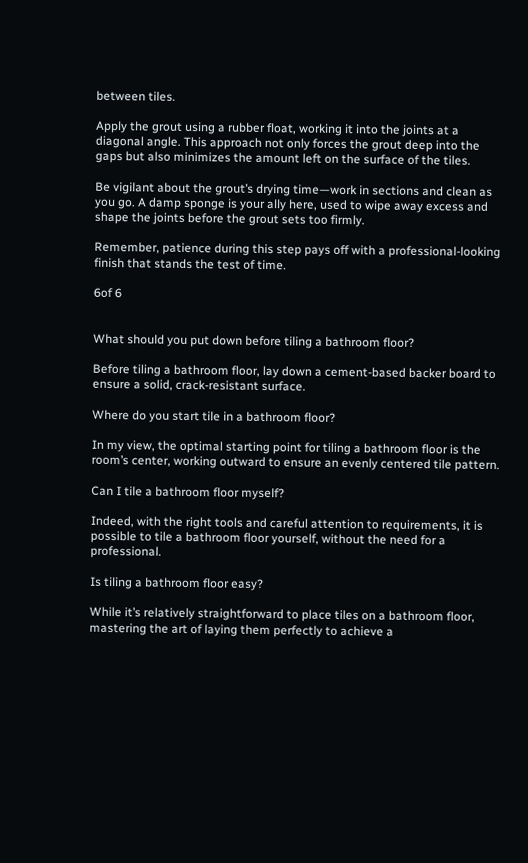between tiles.

Apply the grout using a rubber float, working it into the joints at a diagonal angle. This approach not only forces the grout deep into the gaps but also minimizes the amount left on the surface of the tiles.

Be vigilant about the grout’s drying time—work in sections and clean as you go. A damp sponge is your ally here, used to wipe away excess and shape the joints before the grout sets too firmly.

Remember, patience during this step pays off with a professional-looking finish that stands the test of time.

6of 6


What should you put down before tiling a bathroom floor?

Before tiling a bathroom floor, lay down a cement-based backer board to ensure a solid, crack-resistant surface.

Where do you start tile in a bathroom floor?

In my view, the optimal starting point for tiling a bathroom floor is the room’s center, working outward to ensure an evenly centered tile pattern.

Can I tile a bathroom floor myself?

Indeed, with the right tools and careful attention to requirements, it is possible to tile a bathroom floor yourself, without the need for a professional.

Is tiling a bathroom floor easy?

While it’s relatively straightforward to place tiles on a bathroom floor, mastering the art of laying them perfectly to achieve a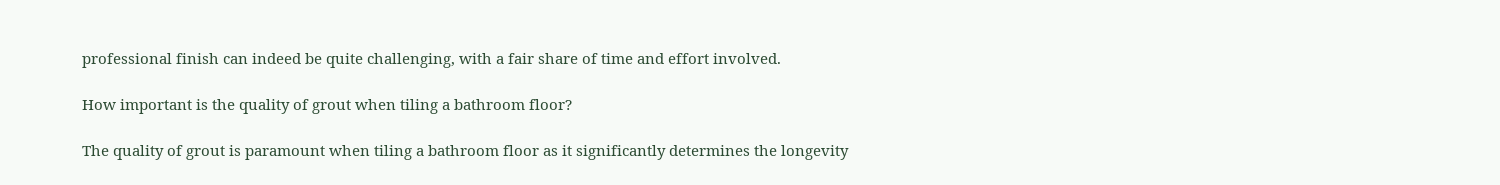professional finish can indeed be quite challenging, with a fair share of time and effort involved.

How important is the quality of grout when tiling a bathroom floor?

The quality of grout is paramount when tiling a bathroom floor as it significantly determines the longevity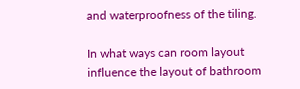and waterproofness of the tiling.

In what ways can room layout influence the layout of bathroom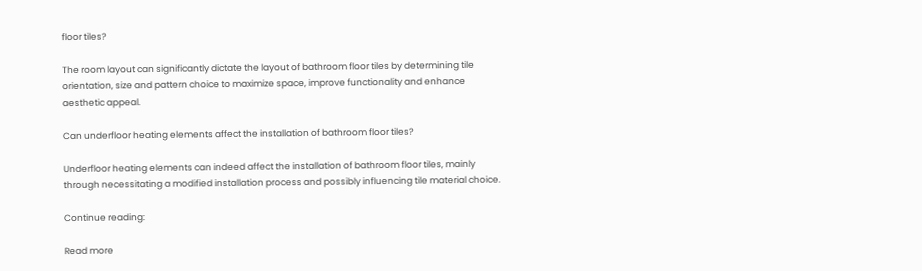floor tiles?

The room layout can significantly dictate the layout of bathroom floor tiles by determining tile orientation, size and pattern choice to maximize space, improve functionality and enhance aesthetic appeal.

Can underfloor heating elements affect the installation of bathroom floor tiles?

Underfloor heating elements can indeed affect the installation of bathroom floor tiles, mainly through necessitating a modified installation process and possibly influencing tile material choice.

Continue reading:

Read more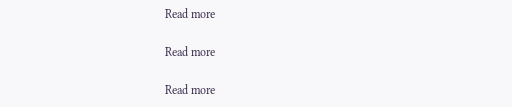Read more

Read more

Read more